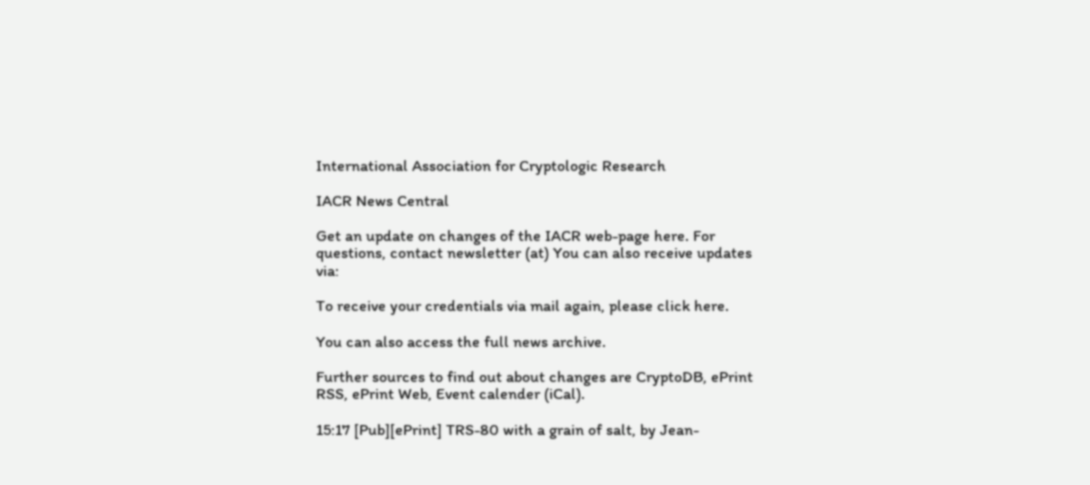International Association for Cryptologic Research

IACR News Central

Get an update on changes of the IACR web-page here. For questions, contact newsletter (at) You can also receive updates via:

To receive your credentials via mail again, please click here.

You can also access the full news archive.

Further sources to find out about changes are CryptoDB, ePrint RSS, ePrint Web, Event calender (iCal).

15:17 [Pub][ePrint] TRS-80 with a grain of salt, by Jean-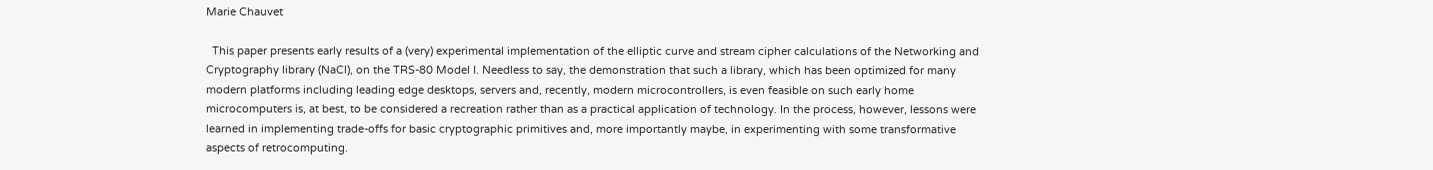Marie Chauvet

  This paper presents early results of a (very) experimental implementation of the elliptic curve and stream cipher calculations of the Networking and Cryptography library (NaCl), on the TRS-80 Model I. Needless to say, the demonstration that such a library, which has been optimized for many modern platforms including leading edge desktops, servers and, recently, modern microcontrollers, is even feasible on such early home microcomputers is, at best, to be considered a recreation rather than as a practical application of technology. In the process, however, lessons were learned in implementing trade-offs for basic cryptographic primitives and, more importantly maybe, in experimenting with some transformative aspects of retrocomputing.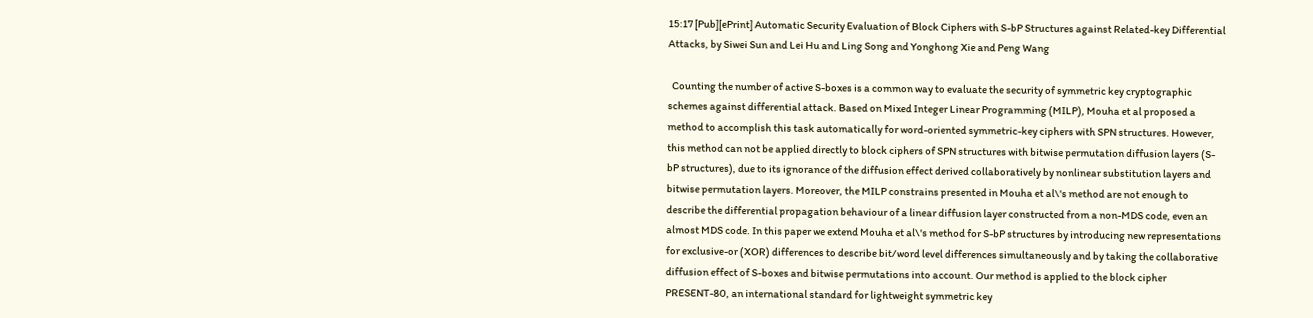15:17 [Pub][ePrint] Automatic Security Evaluation of Block Ciphers with S-bP Structures against Related-key Differential Attacks, by Siwei Sun and Lei Hu and Ling Song and Yonghong Xie and Peng Wang

  Counting the number of active S-boxes is a common way to evaluate the security of symmetric key cryptographic schemes against differential attack. Based on Mixed Integer Linear Programming (MILP), Mouha et al proposed a method to accomplish this task automatically for word-oriented symmetric-key ciphers with SPN structures. However, this method can not be applied directly to block ciphers of SPN structures with bitwise permutation diffusion layers (S-bP structures), due to its ignorance of the diffusion effect derived collaboratively by nonlinear substitution layers and bitwise permutation layers. Moreover, the MILP constrains presented in Mouha et al\'s method are not enough to describe the differential propagation behaviour of a linear diffusion layer constructed from a non-MDS code, even an almost MDS code. In this paper we extend Mouha et al\'s method for S-bP structures by introducing new representations for exclusive-or (XOR) differences to describe bit/word level differences simultaneously and by taking the collaborative diffusion effect of S-boxes and bitwise permutations into account. Our method is applied to the block cipher PRESENT-80, an international standard for lightweight symmetric key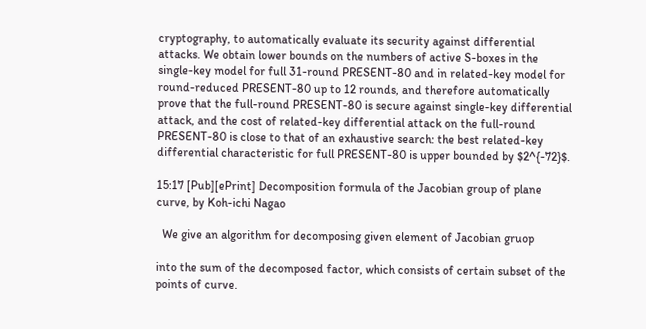cryptography, to automatically evaluate its security against differential attacks. We obtain lower bounds on the numbers of active S-boxes in the single-key model for full 31-round PRESENT-80 and in related-key model for round-reduced PRESENT-80 up to 12 rounds, and therefore automatically prove that the full-round PRESENT-80 is secure against single-key differential attack, and the cost of related-key differential attack on the full-round PRESENT-80 is close to that of an exhaustive search: the best related-key differential characteristic for full PRESENT-80 is upper bounded by $2^{-72}$.

15:17 [Pub][ePrint] Decomposition formula of the Jacobian group of plane curve, by Koh-ichi Nagao

  We give an algorithm for decomposing given element of Jacobian gruop

into the sum of the decomposed factor, which consists of certain subset of the points of curve.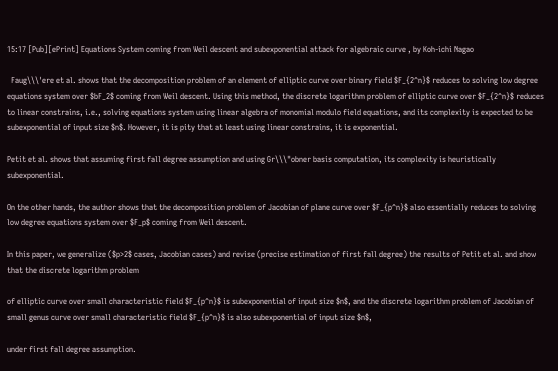15:17 [Pub][ePrint] Equations System coming from Weil descent and subexponential attack for algebraic curve , by Koh-ichi Nagao

  Faug\\\'ere et al. shows that the decomposition problem of an element of elliptic curve over binary field $F_{2^n}$ reduces to solving low degree equations system over $bF_2$ coming from Weil descent. Using this method, the discrete logarithm problem of elliptic curve over $F_{2^n}$ reduces to linear constrains, i.e., solving equations system using linear algebra of monomial modulo field equations, and its complexity is expected to be subexponential of input size $n$. However, it is pity that at least using linear constrains, it is exponential.

Petit et al. shows that assuming first fall degree assumption and using Gr\\\"obner basis computation, its complexity is heuristically subexponential.

On the other hands, the author shows that the decomposition problem of Jacobian of plane curve over $F_{p^n}$ also essentially reduces to solving low degree equations system over $F_p$ coming from Weil descent.

In this paper, we generalize ($p>2$ cases, Jacobian cases) and revise (precise estimation of first fall degree) the results of Petit et al. and show that the discrete logarithm problem

of elliptic curve over small characteristic field $F_{p^n}$ is subexponential of input size $n$, and the discrete logarithm problem of Jacobian of small genus curve over small characteristic field $F_{p^n}$ is also subexponential of input size $n$,

under first fall degree assumption.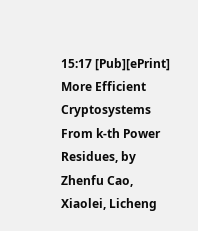15:17 [Pub][ePrint] More Efficient Cryptosystems From k-th Power Residues, by Zhenfu Cao, Xiaolei, Licheng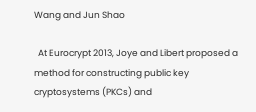Wang and Jun Shao

  At Eurocrypt 2013, Joye and Libert proposed a method for constructing public key cryptosystems (PKCs) and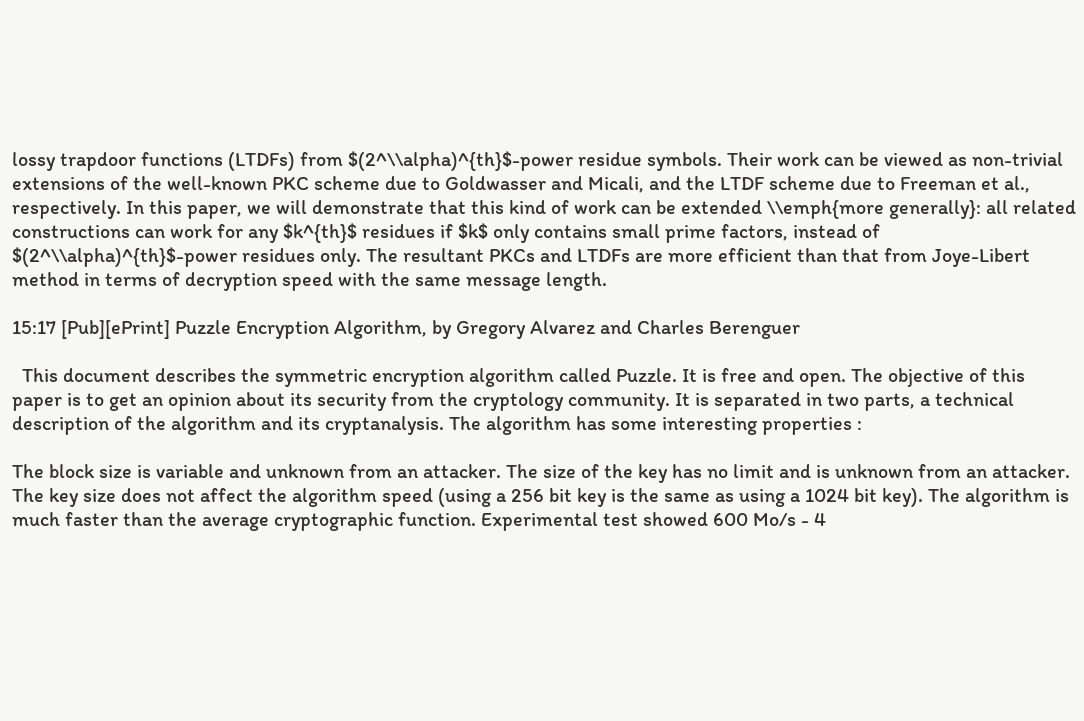lossy trapdoor functions (LTDFs) from $(2^\\alpha)^{th}$-power residue symbols. Their work can be viewed as non-trivial extensions of the well-known PKC scheme due to Goldwasser and Micali, and the LTDF scheme due to Freeman et al., respectively. In this paper, we will demonstrate that this kind of work can be extended \\emph{more generally}: all related constructions can work for any $k^{th}$ residues if $k$ only contains small prime factors, instead of $(2^\\alpha)^{th}$-power residues only. The resultant PKCs and LTDFs are more efficient than that from Joye-Libert method in terms of decryption speed with the same message length.

15:17 [Pub][ePrint] Puzzle Encryption Algorithm, by Gregory Alvarez and Charles Berenguer

  This document describes the symmetric encryption algorithm called Puzzle. It is free and open. The objective of this paper is to get an opinion about its security from the cryptology community. It is separated in two parts, a technical description of the algorithm and its cryptanalysis. The algorithm has some interesting properties :

The block size is variable and unknown from an attacker. The size of the key has no limit and is unknown from an attacker. The key size does not affect the algorithm speed (using a 256 bit key is the same as using a 1024 bit key). The algorithm is much faster than the average cryptographic function. Experimental test showed 600 Mo/s - 4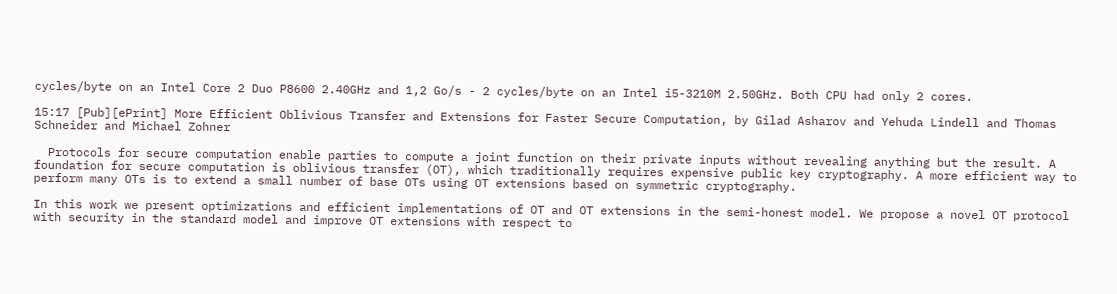cycles/byte on an Intel Core 2 Duo P8600 2.40GHz and 1,2 Go/s - 2 cycles/byte on an Intel i5-3210M 2.50GHz. Both CPU had only 2 cores.

15:17 [Pub][ePrint] More Efficient Oblivious Transfer and Extensions for Faster Secure Computation, by Gilad Asharov and Yehuda Lindell and Thomas Schneider and Michael Zohner

  Protocols for secure computation enable parties to compute a joint function on their private inputs without revealing anything but the result. A foundation for secure computation is oblivious transfer (OT), which traditionally requires expensive public key cryptography. A more efficient way to perform many OTs is to extend a small number of base OTs using OT extensions based on symmetric cryptography.

In this work we present optimizations and efficient implementations of OT and OT extensions in the semi-honest model. We propose a novel OT protocol with security in the standard model and improve OT extensions with respect to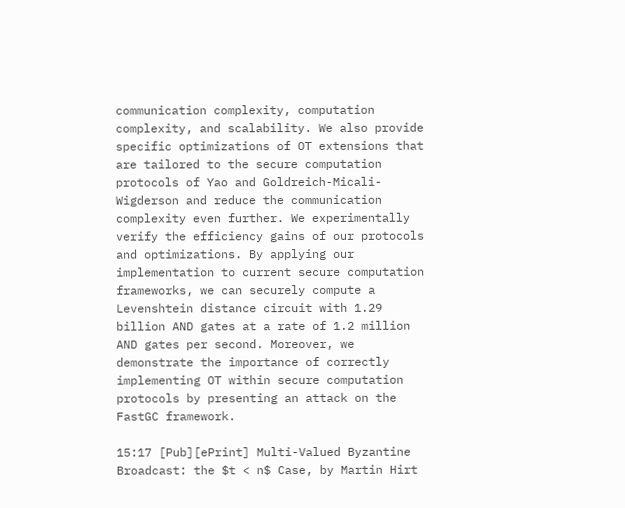communication complexity, computation complexity, and scalability. We also provide specific optimizations of OT extensions that are tailored to the secure computation protocols of Yao and Goldreich-Micali-Wigderson and reduce the communication complexity even further. We experimentally verify the efficiency gains of our protocols and optimizations. By applying our implementation to current secure computation frameworks, we can securely compute a Levenshtein distance circuit with 1.29 billion AND gates at a rate of 1.2 million AND gates per second. Moreover, we demonstrate the importance of correctly implementing OT within secure computation protocols by presenting an attack on the FastGC framework.

15:17 [Pub][ePrint] Multi-Valued Byzantine Broadcast: the $t < n$ Case, by Martin Hirt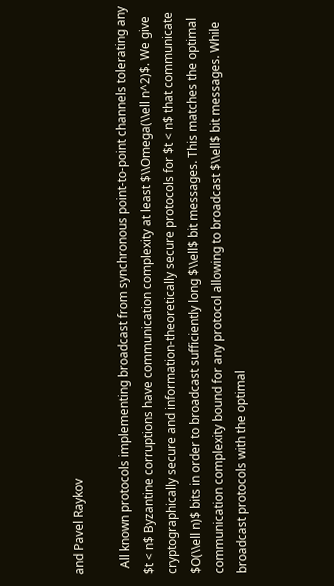and Pavel Raykov

  All known protocols implementing broadcast from synchronous point-to-point channels tolerating any $t < n$ Byzantine corruptions have communication complexity at least $\\Omega(\\ell n^2)$. We give cryptographically secure and information-theoretically secure protocols for $t < n$ that communicate $O(\\ell n)$ bits in order to broadcast sufficiently long $\\ell$ bit messages. This matches the optimal communication complexity bound for any protocol allowing to broadcast $\\ell$ bit messages. While broadcast protocols with the optimal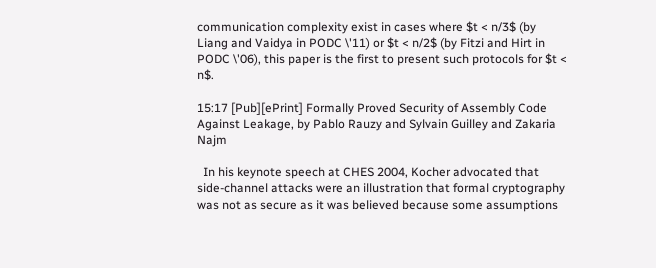communication complexity exist in cases where $t < n/3$ (by Liang and Vaidya in PODC \'11) or $t < n/2$ (by Fitzi and Hirt in PODC \'06), this paper is the first to present such protocols for $t < n$.

15:17 [Pub][ePrint] Formally Proved Security of Assembly Code Against Leakage, by Pablo Rauzy and Sylvain Guilley and Zakaria Najm

  In his keynote speech at CHES 2004, Kocher advocated that side-channel attacks were an illustration that formal cryptography was not as secure as it was believed because some assumptions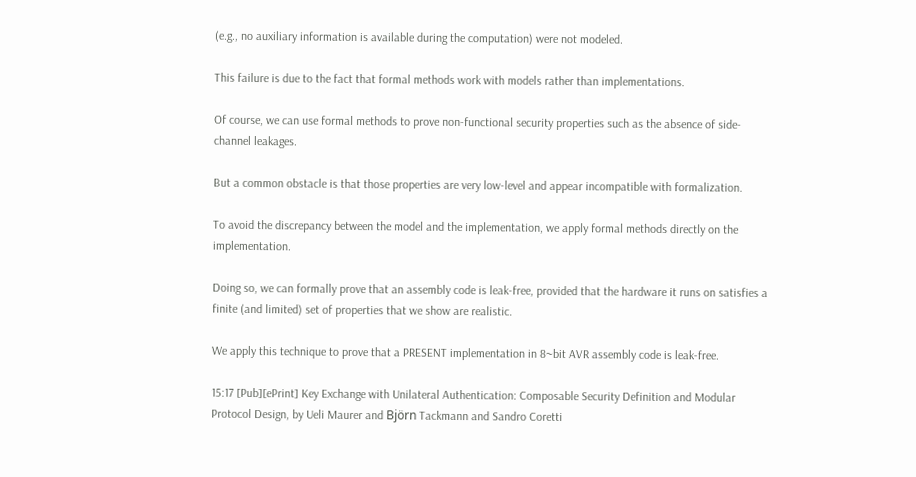(e.g., no auxiliary information is available during the computation) were not modeled.

This failure is due to the fact that formal methods work with models rather than implementations.

Of course, we can use formal methods to prove non-functional security properties such as the absence of side-channel leakages.

But a common obstacle is that those properties are very low-level and appear incompatible with formalization.

To avoid the discrepancy between the model and the implementation, we apply formal methods directly on the implementation.

Doing so, we can formally prove that an assembly code is leak-free, provided that the hardware it runs on satisfies a finite (and limited) set of properties that we show are realistic.

We apply this technique to prove that a PRESENT implementation in 8~bit AVR assembly code is leak-free.

15:17 [Pub][ePrint] Key Exchange with Unilateral Authentication: Composable Security Definition and Modular Protocol Design, by Ueli Maurer and Björn Tackmann and Sandro Coretti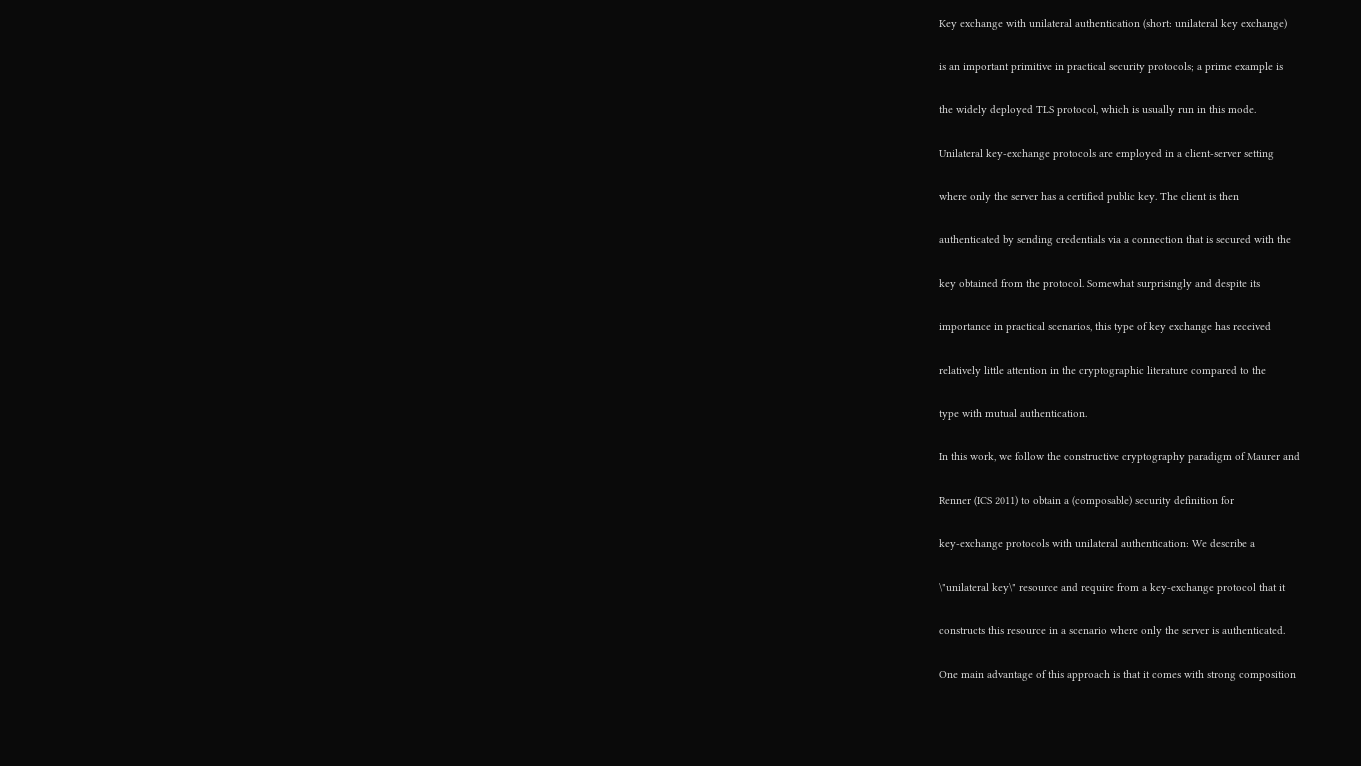Key exchange with unilateral authentication (short: unilateral key exchange)

is an important primitive in practical security protocols; a prime example is

the widely deployed TLS protocol, which is usually run in this mode.

Unilateral key-exchange protocols are employed in a client-server setting

where only the server has a certified public key. The client is then

authenticated by sending credentials via a connection that is secured with the

key obtained from the protocol. Somewhat surprisingly and despite its

importance in practical scenarios, this type of key exchange has received

relatively little attention in the cryptographic literature compared to the

type with mutual authentication.

In this work, we follow the constructive cryptography paradigm of Maurer and

Renner (ICS 2011) to obtain a (composable) security definition for

key-exchange protocols with unilateral authentication: We describe a

\"unilateral key\" resource and require from a key-exchange protocol that it

constructs this resource in a scenario where only the server is authenticated.

One main advantage of this approach is that it comes with strong composition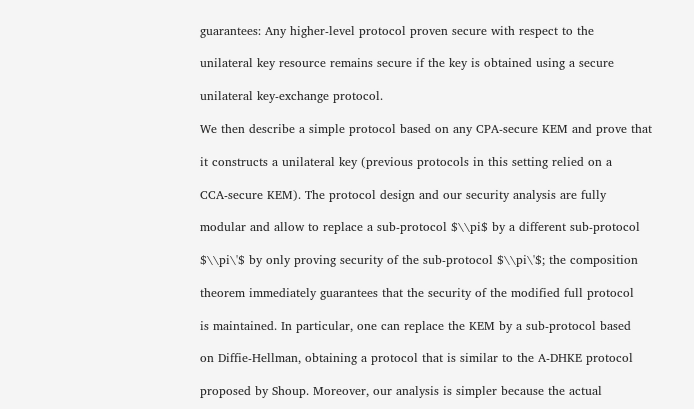guarantees: Any higher-level protocol proven secure with respect to the

unilateral key resource remains secure if the key is obtained using a secure

unilateral key-exchange protocol.

We then describe a simple protocol based on any CPA-secure KEM and prove that

it constructs a unilateral key (previous protocols in this setting relied on a

CCA-secure KEM). The protocol design and our security analysis are fully

modular and allow to replace a sub-protocol $\\pi$ by a different sub-protocol

$\\pi\'$ by only proving security of the sub-protocol $\\pi\'$; the composition

theorem immediately guarantees that the security of the modified full protocol

is maintained. In particular, one can replace the KEM by a sub-protocol based

on Diffie-Hellman, obtaining a protocol that is similar to the A-DHKE protocol

proposed by Shoup. Moreover, our analysis is simpler because the actual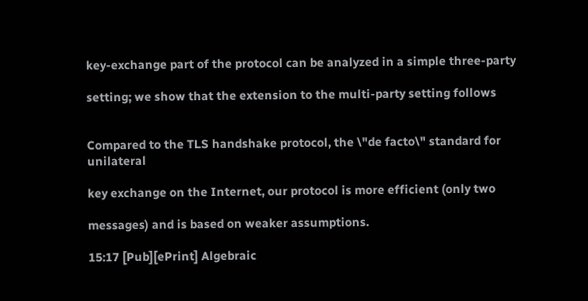key-exchange part of the protocol can be analyzed in a simple three-party

setting; we show that the extension to the multi-party setting follows


Compared to the TLS handshake protocol, the \"de facto\" standard for unilateral

key exchange on the Internet, our protocol is more efficient (only two

messages) and is based on weaker assumptions.

15:17 [Pub][ePrint] Algebraic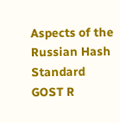Aspects of the Russian Hash Standard GOST R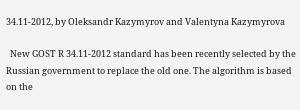34.11-2012, by Oleksandr Kazymyrov and Valentyna Kazymyrova

  New GOST R 34.11-2012 standard has been recently selected by the Russian government to replace the old one. The algorithm is based on the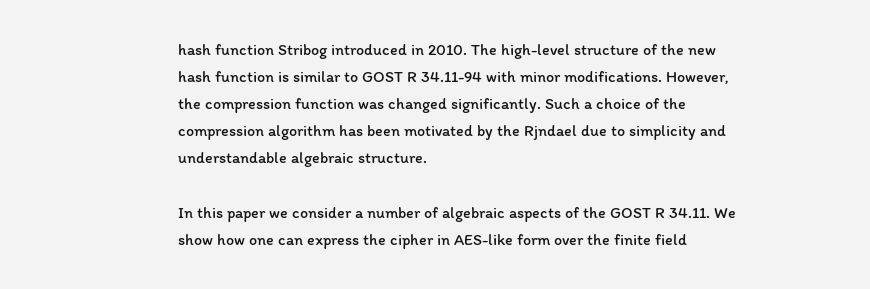hash function Stribog introduced in 2010. The high-level structure of the new hash function is similar to GOST R 34.11-94 with minor modifications. However, the compression function was changed significantly. Such a choice of the compression algorithm has been motivated by the Rjndael due to simplicity and understandable algebraic structure.

In this paper we consider a number of algebraic aspects of the GOST R 34.11. We show how one can express the cipher in AES-like form over the finite field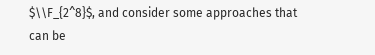$\\F_{2^8}$, and consider some approaches that can be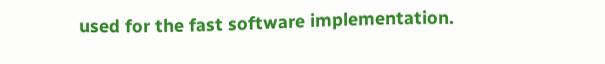used for the fast software implementation.